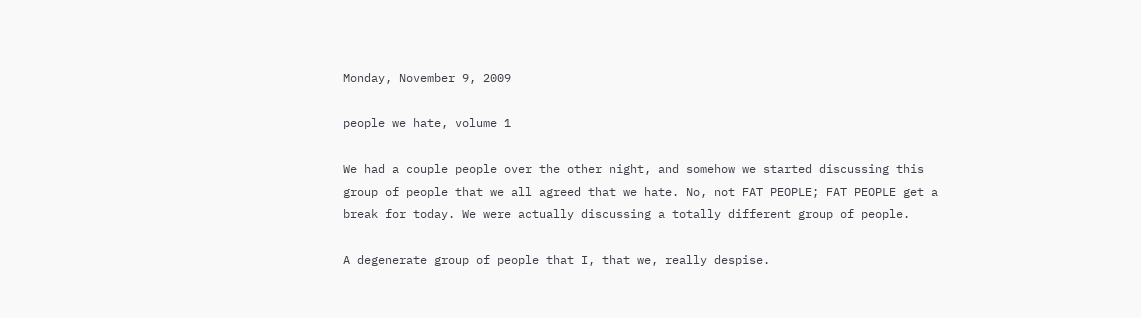Monday, November 9, 2009

people we hate, volume 1

We had a couple people over the other night, and somehow we started discussing this group of people that we all agreed that we hate. No, not FAT PEOPLE; FAT PEOPLE get a break for today. We were actually discussing a totally different group of people.

A degenerate group of people that I, that we, really despise.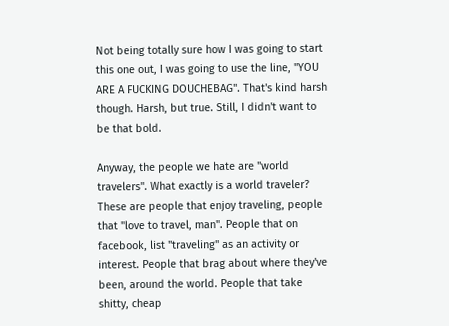Not being totally sure how I was going to start this one out, I was going to use the line, "YOU ARE A FUCKING DOUCHEBAG". That's kind harsh though. Harsh, but true. Still, I didn't want to be that bold.

Anyway, the people we hate are "world travelers". What exactly is a world traveler? These are people that enjoy traveling, people that "love to travel, man". People that on facebook, list "traveling" as an activity or interest. People that brag about where they've been, around the world. People that take shitty, cheap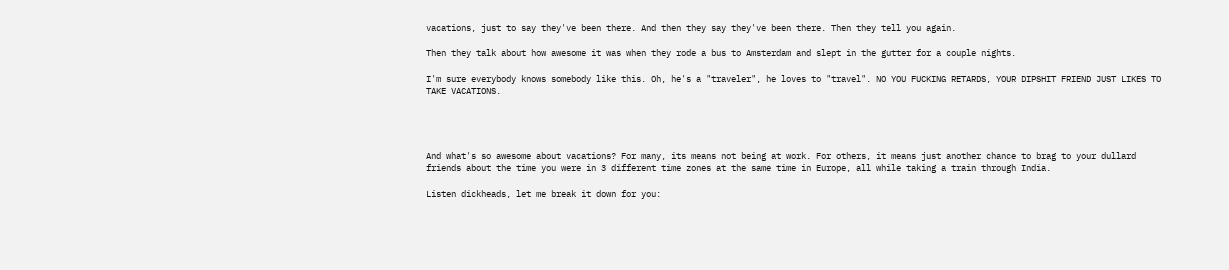vacations, just to say they've been there. And then they say they've been there. Then they tell you again.

Then they talk about how awesome it was when they rode a bus to Amsterdam and slept in the gutter for a couple nights.

I'm sure everybody knows somebody like this. Oh, he's a "traveler", he loves to "travel". NO YOU FUCKING RETARDS, YOUR DIPSHIT FRIEND JUST LIKES TO TAKE VACATIONS.




And what's so awesome about vacations? For many, its means not being at work. For others, it means just another chance to brag to your dullard friends about the time you were in 3 different time zones at the same time in Europe, all while taking a train through India.

Listen dickheads, let me break it down for you: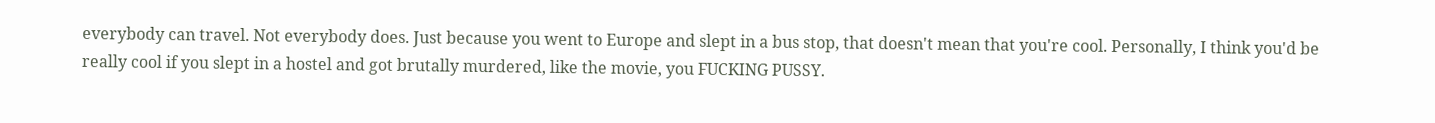everybody can travel. Not everybody does. Just because you went to Europe and slept in a bus stop, that doesn't mean that you're cool. Personally, I think you'd be really cool if you slept in a hostel and got brutally murdered, like the movie, you FUCKING PUSSY.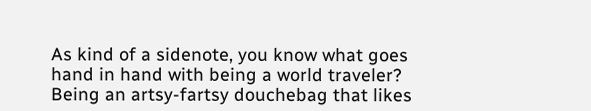As kind of a sidenote, you know what goes hand in hand with being a world traveler? Being an artsy-fartsy douchebag that likes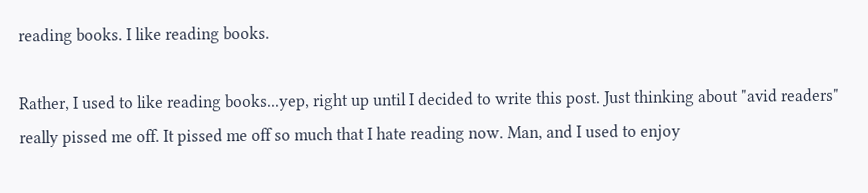reading books. I like reading books.

Rather, I used to like reading books...yep, right up until I decided to write this post. Just thinking about "avid readers" really pissed me off. It pissed me off so much that I hate reading now. Man, and I used to enjoy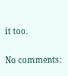it too.

No comments: